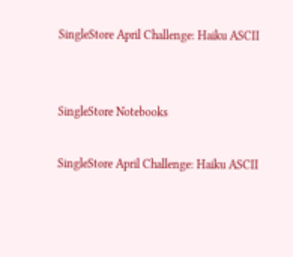SingleStore April Challenge: Haiku ASCII


SingleStore Notebooks

SingleStore April Challenge: Haiku ASCII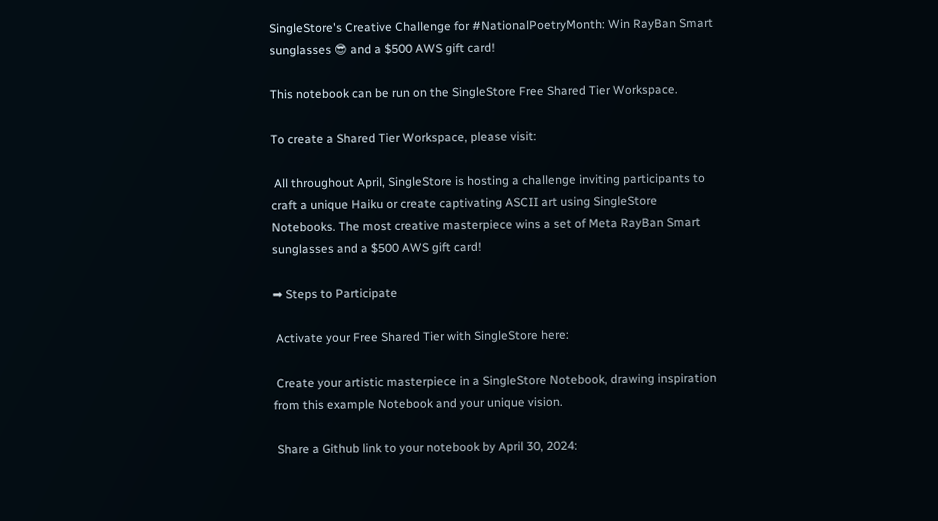SingleStore's Creative Challenge for #NationalPoetryMonth: Win RayBan Smart sunglasses 😎 and a $500 AWS gift card!

This notebook can be run on the SingleStore Free Shared Tier Workspace.

To create a Shared Tier Workspace, please visit:

 All throughout April, SingleStore is hosting a challenge inviting participants to craft a unique Haiku or create captivating ASCII art using SingleStore Notebooks. The most creative masterpiece wins a set of Meta RayBan Smart sunglasses and a $500 AWS gift card!

➡ Steps to Participate

 Activate your Free Shared Tier with SingleStore here:

 Create your artistic masterpiece in a SingleStore Notebook, drawing inspiration from this example Notebook and your unique vision.

 Share a Github link to your notebook by April 30, 2024: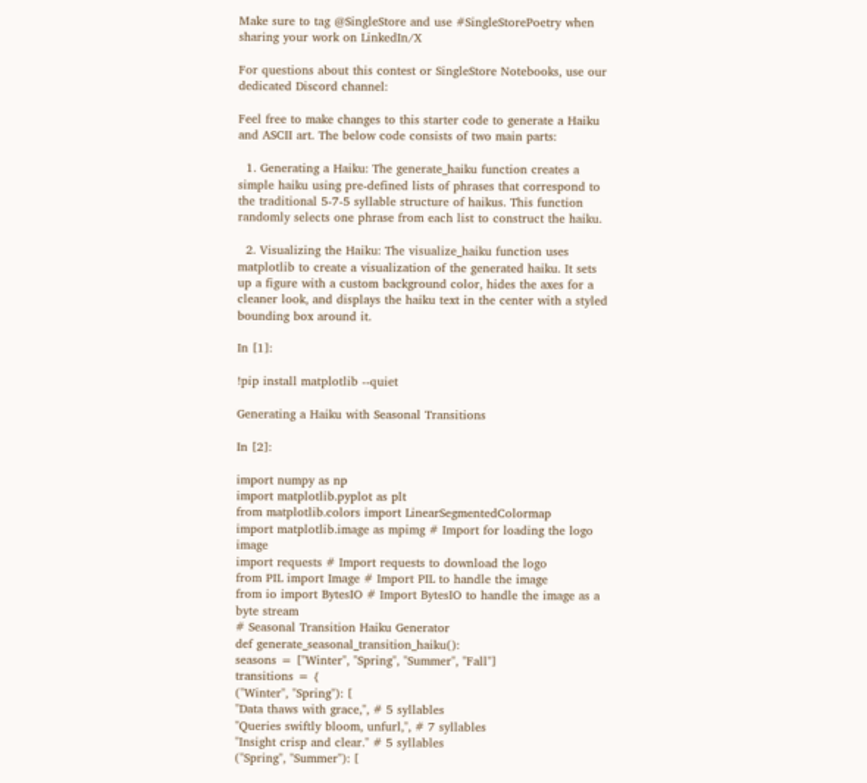Make sure to tag @SingleStore and use #SingleStorePoetry when sharing your work on LinkedIn/X

For questions about this contest or SingleStore Notebooks, use our dedicated Discord channel:

Feel free to make changes to this starter code to generate a Haiku and ASCII art. The below code consists of two main parts:

  1. Generating a Haiku: The generate_haiku function creates a simple haiku using pre-defined lists of phrases that correspond to the traditional 5-7-5 syllable structure of haikus. This function randomly selects one phrase from each list to construct the haiku.

  2. Visualizing the Haiku: The visualize_haiku function uses matplotlib to create a visualization of the generated haiku. It sets up a figure with a custom background color, hides the axes for a cleaner look, and displays the haiku text in the center with a styled bounding box around it.

In [1]:

!pip install matplotlib --quiet

Generating a Haiku with Seasonal Transitions

In [2]:

import numpy as np
import matplotlib.pyplot as plt
from matplotlib.colors import LinearSegmentedColormap
import matplotlib.image as mpimg # Import for loading the logo image
import requests # Import requests to download the logo
from PIL import Image # Import PIL to handle the image
from io import BytesIO # Import BytesIO to handle the image as a byte stream
# Seasonal Transition Haiku Generator
def generate_seasonal_transition_haiku():
seasons = ["Winter", "Spring", "Summer", "Fall"]
transitions = {
("Winter", "Spring"): [
"Data thaws with grace,", # 5 syllables
"Queries swiftly bloom, unfurl,", # 7 syllables
"Insight crisp and clear." # 5 syllables
("Spring", "Summer"): [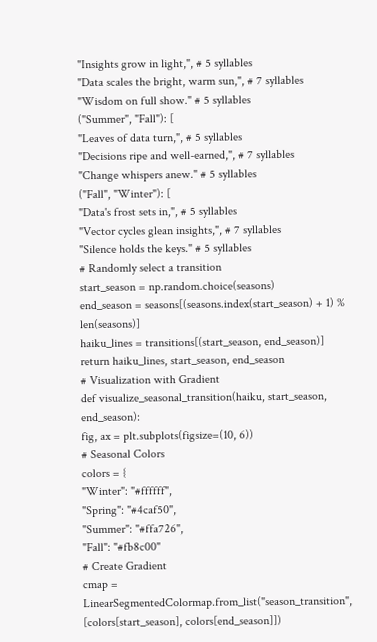"Insights grow in light,", # 5 syllables
"Data scales the bright, warm sun,", # 7 syllables
"Wisdom on full show." # 5 syllables
("Summer", "Fall"): [
"Leaves of data turn,", # 5 syllables
"Decisions ripe and well-earned,", # 7 syllables
"Change whispers anew." # 5 syllables
("Fall", "Winter"): [
"Data's frost sets in,", # 5 syllables
"Vector cycles glean insights,", # 7 syllables
"Silence holds the keys." # 5 syllables
# Randomly select a transition
start_season = np.random.choice(seasons)
end_season = seasons[(seasons.index(start_season) + 1) % len(seasons)]
haiku_lines = transitions[(start_season, end_season)]
return haiku_lines, start_season, end_season
# Visualization with Gradient
def visualize_seasonal_transition(haiku, start_season, end_season):
fig, ax = plt.subplots(figsize=(10, 6))
# Seasonal Colors
colors = {
"Winter": "#ffffff",
"Spring": "#4caf50",
"Summer": "#ffa726",
"Fall": "#fb8c00"
# Create Gradient
cmap = LinearSegmentedColormap.from_list("season_transition", [colors[start_season], colors[end_season]])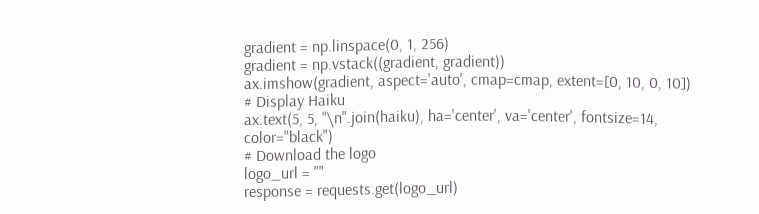gradient = np.linspace(0, 1, 256)
gradient = np.vstack((gradient, gradient))
ax.imshow(gradient, aspect='auto', cmap=cmap, extent=[0, 10, 0, 10])
# Display Haiku
ax.text(5, 5, "\n".join(haiku), ha='center', va='center', fontsize=14, color="black")
# Download the logo
logo_url = ""
response = requests.get(logo_url)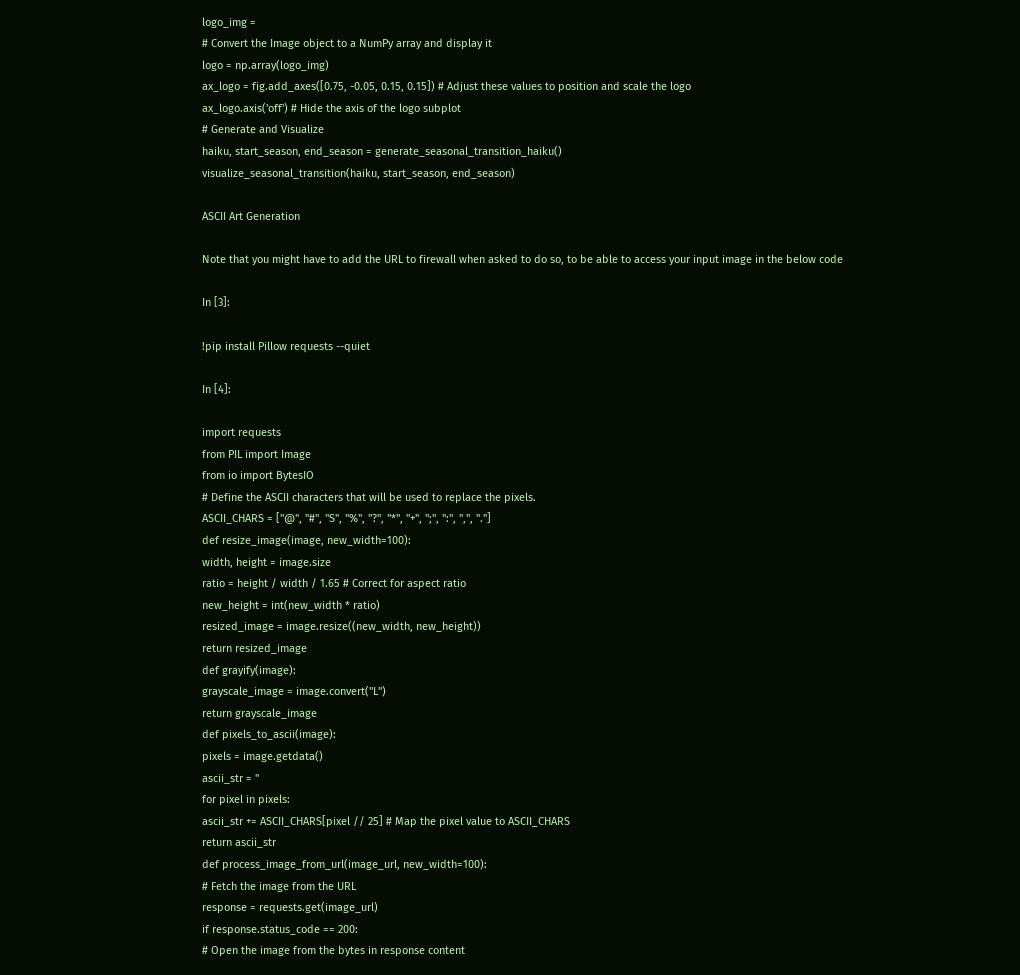logo_img =
# Convert the Image object to a NumPy array and display it
logo = np.array(logo_img)
ax_logo = fig.add_axes([0.75, -0.05, 0.15, 0.15]) # Adjust these values to position and scale the logo
ax_logo.axis('off') # Hide the axis of the logo subplot
# Generate and Visualize
haiku, start_season, end_season = generate_seasonal_transition_haiku()
visualize_seasonal_transition(haiku, start_season, end_season)

ASCII Art Generation

Note that you might have to add the URL to firewall when asked to do so, to be able to access your input image in the below code

In [3]:

!pip install Pillow requests --quiet

In [4]:

import requests
from PIL import Image
from io import BytesIO
# Define the ASCII characters that will be used to replace the pixels.
ASCII_CHARS = ["@", "#", "S", "%", "?", "*", "+", ";", ":", ",", "."]
def resize_image(image, new_width=100):
width, height = image.size
ratio = height / width / 1.65 # Correct for aspect ratio
new_height = int(new_width * ratio)
resized_image = image.resize((new_width, new_height))
return resized_image
def grayify(image):
grayscale_image = image.convert("L")
return grayscale_image
def pixels_to_ascii(image):
pixels = image.getdata()
ascii_str = ''
for pixel in pixels:
ascii_str += ASCII_CHARS[pixel // 25] # Map the pixel value to ASCII_CHARS
return ascii_str
def process_image_from_url(image_url, new_width=100):
# Fetch the image from the URL
response = requests.get(image_url)
if response.status_code == 200:
# Open the image from the bytes in response content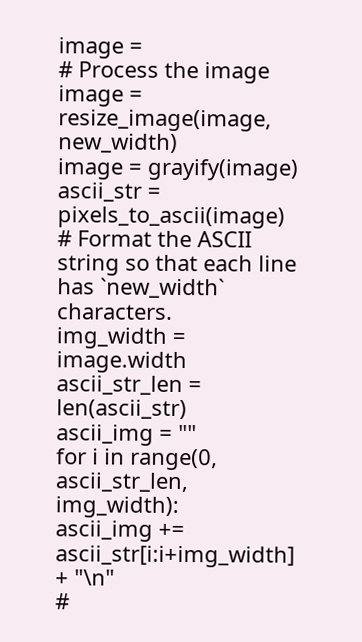image =
# Process the image
image = resize_image(image, new_width)
image = grayify(image)
ascii_str = pixels_to_ascii(image)
# Format the ASCII string so that each line has `new_width` characters.
img_width = image.width
ascii_str_len = len(ascii_str)
ascii_img = ""
for i in range(0, ascii_str_len, img_width):
ascii_img += ascii_str[i:i+img_width] + "\n"
#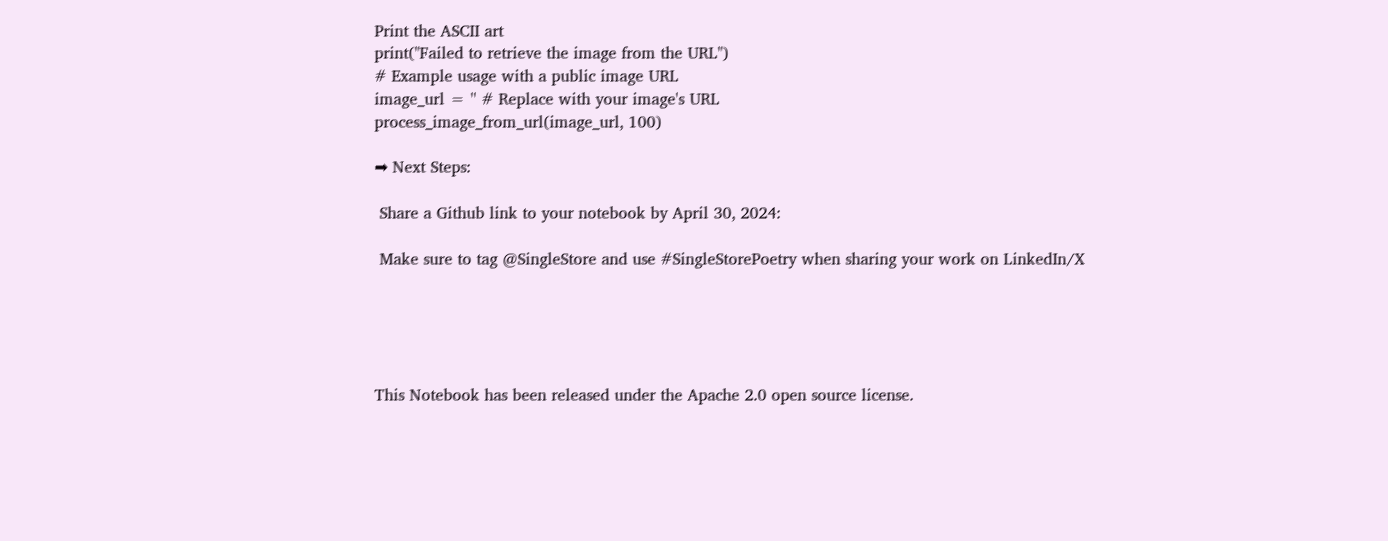Print the ASCII art
print("Failed to retrieve the image from the URL")
# Example usage with a public image URL
image_url = '' # Replace with your image's URL
process_image_from_url(image_url, 100)

➡ Next Steps:

 Share a Github link to your notebook by April 30, 2024:

 Make sure to tag @SingleStore and use #SingleStorePoetry when sharing your work on LinkedIn/X





This Notebook has been released under the Apache 2.0 open source license.